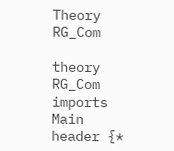Theory RG_Com

theory RG_Com
imports Main
header {*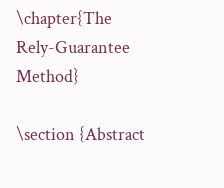\chapter{The Rely-Guarantee Method}

\section {Abstract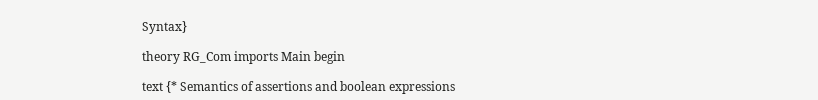Syntax}

theory RG_Com imports Main begin

text {* Semantics of assertions and boolean expressions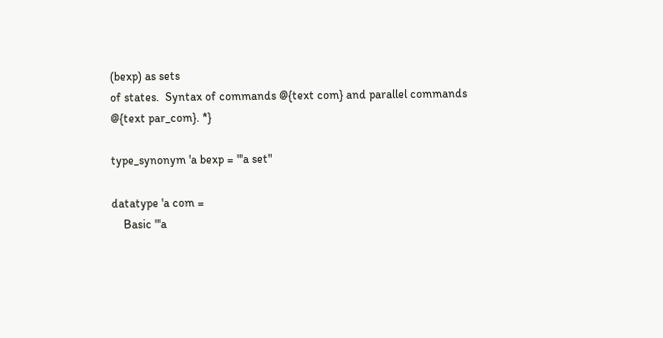(bexp) as sets
of states.  Syntax of commands @{text com} and parallel commands
@{text par_com}. *}

type_synonym 'a bexp = "'a set"

datatype 'a com =
    Basic "'a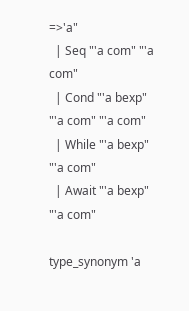=>'a"
  | Seq "'a com" "'a com"
  | Cond "'a bexp" "'a com" "'a com"
  | While "'a bexp" "'a com"
  | Await "'a bexp" "'a com"

type_synonym 'a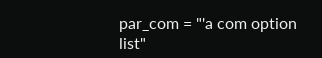par_com = "'a com option list"